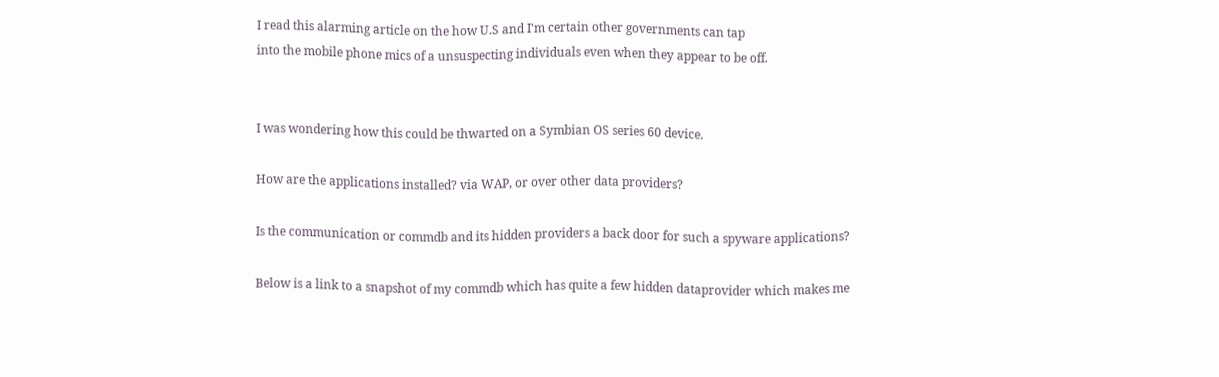I read this alarming article on the how U.S and I'm certain other governments can tap
into the mobile phone mics of a unsuspecting individuals even when they appear to be off.


I was wondering how this could be thwarted on a Symbian OS series 60 device.

How are the applications installed? via WAP, or over other data providers?

Is the communication or commdb and its hidden providers a back door for such a spyware applications?

Below is a link to a snapshot of my commdb which has quite a few hidden dataprovider which makes me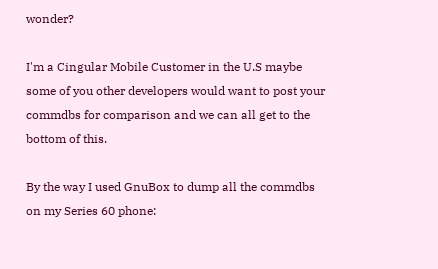wonder?

I'm a Cingular Mobile Customer in the U.S maybe some of you other developers would want to post your commdbs for comparison and we can all get to the bottom of this.

By the way I used GnuBox to dump all the commdbs on my Series 60 phone: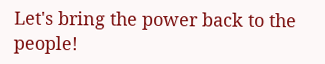Let's bring the power back to the people!